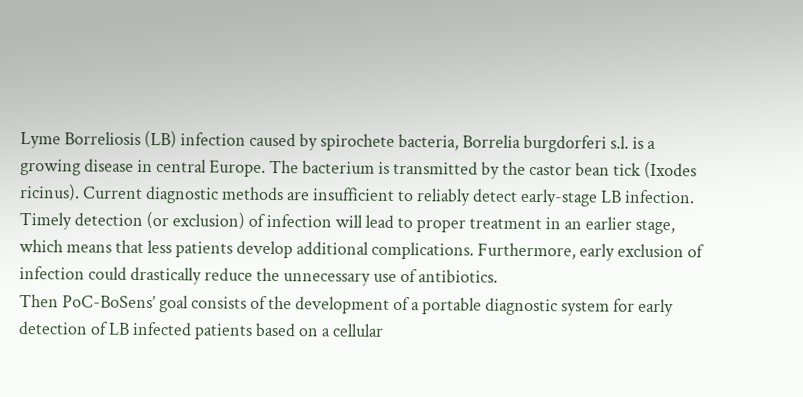Lyme Borreliosis (LB) infection caused by spirochete bacteria, Borrelia burgdorferi s.l. is a growing disease in central Europe. The bacterium is transmitted by the castor bean tick (Ixodes ricinus). Current diagnostic methods are insufficient to reliably detect early-stage LB infection. Timely detection (or exclusion) of infection will lead to proper treatment in an earlier stage, which means that less patients develop additional complications. Furthermore, early exclusion of infection could drastically reduce the unnecessary use of antibiotics.
Then PoC-BoSens’ goal consists of the development of a portable diagnostic system for early detection of LB infected patients based on a cellular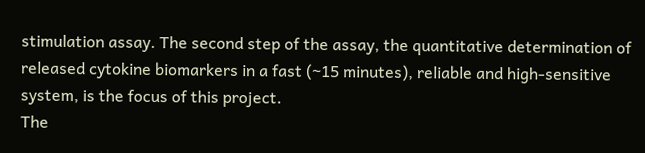stimulation assay. The second step of the assay, the quantitative determination of released cytokine biomarkers in a fast (~15 minutes), reliable and high-sensitive system, is the focus of this project.
The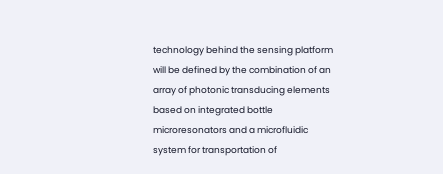technology behind the sensing platform will be defined by the combination of an array of photonic transducing elements based on integrated bottle microresonators and a microfluidic system for transportation of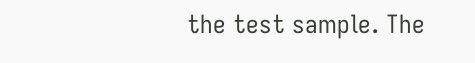the test sample. The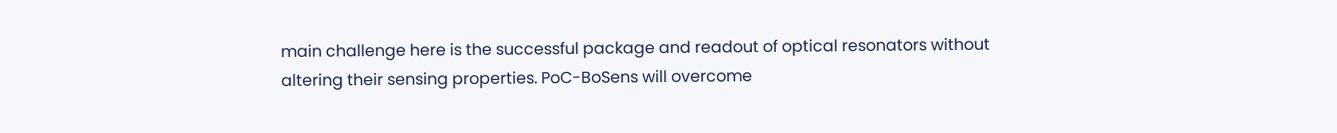main challenge here is the successful package and readout of optical resonators without altering their sensing properties. PoC-BoSens will overcome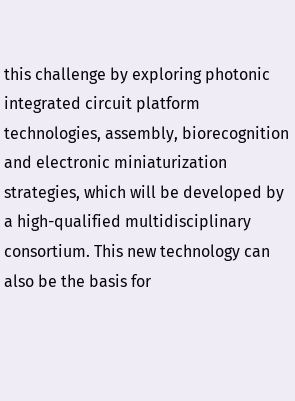this challenge by exploring photonic integrated circuit platform technologies, assembly, biorecognition and electronic miniaturization strategies, which will be developed by a high-qualified multidisciplinary consortium. This new technology can also be the basis for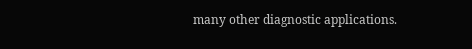many other diagnostic applications.